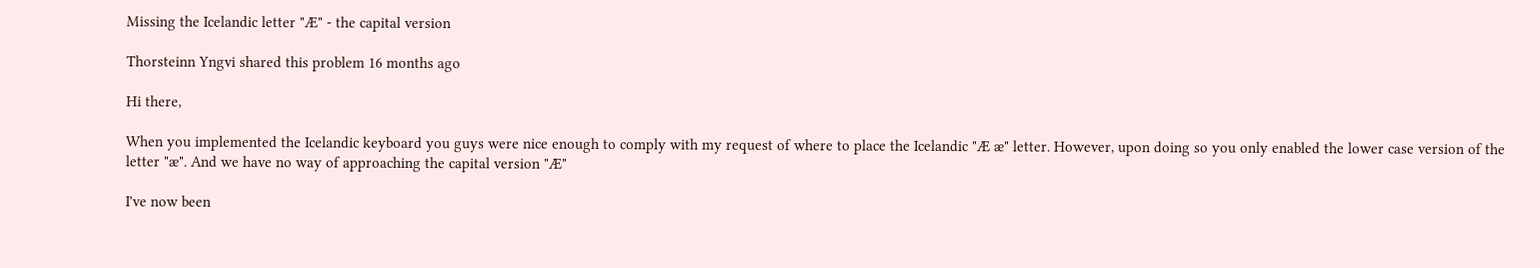Missing the Icelandic letter "Æ" - the capital version

Thorsteinn Yngvi shared this problem 16 months ago

Hi there,

When you implemented the Icelandic keyboard you guys were nice enough to comply with my request of where to place the Icelandic "Æ æ" letter. However, upon doing so you only enabled the lower case version of the letter "æ". And we have no way of approaching the capital version "Æ"

I've now been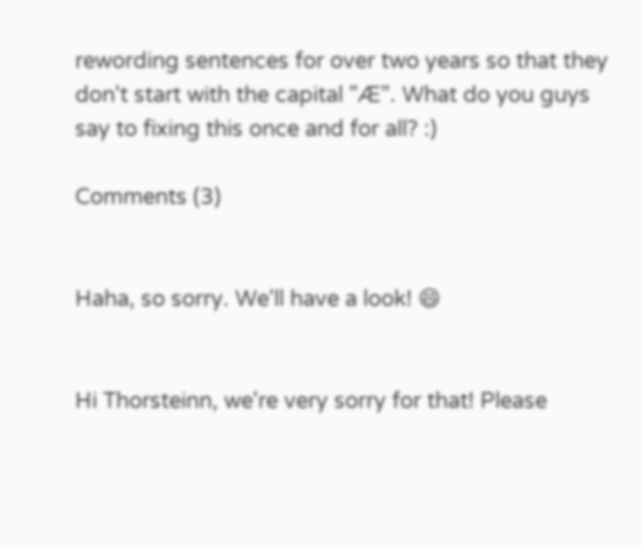rewording sentences for over two years so that they don't start with the capital "Æ". What do you guys say to fixing this once and for all? :)

Comments (3)


Haha, so sorry. We'll have a look! 😄


Hi Thorsteinn, we're very sorry for that! Please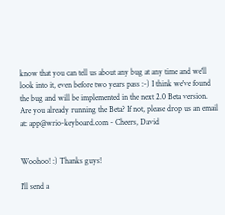know that you can tell us about any bug at any time and we'll look into it, even before two years pass :-) I think we've found the bug and will be implemented in the next 2.0 Beta version. Are you already running the Beta? If not, please drop us an email at: app@wrio-keyboard.com - Cheers, David


Woohoo! :) Thanks guys!

I'll send a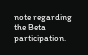note regarding the Beta participation.